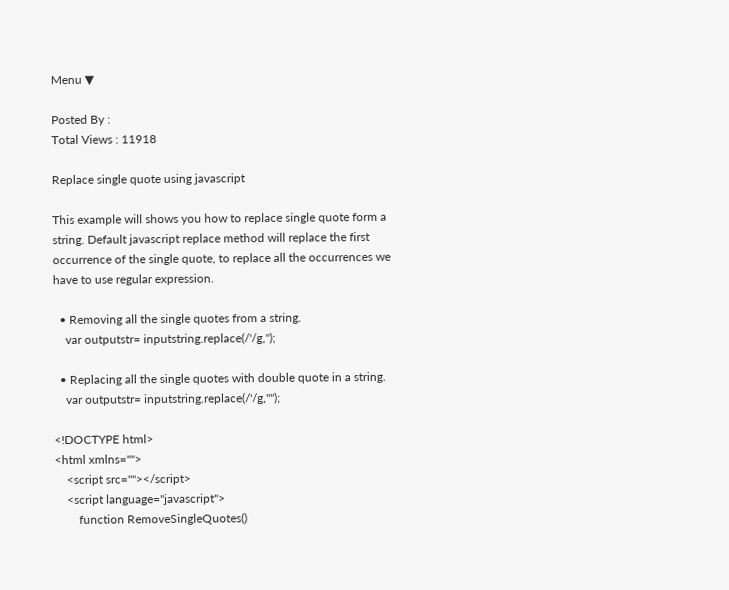Menu ▼

Posted By :
Total Views : 11918

Replace single quote using javascript

This example will shows you how to replace single quote form a string. Default javascript replace method will replace the first occurrence of the single quote, to replace all the occurrences we have to use regular expression.

  • Removing all the single quotes from a string.
    var outputstr= inputstring.replace(/'/g,'');

  • Replacing all the single quotes with double quote in a string.
    var outputstr= inputstring.replace(/'/g,'"');

<!DOCTYPE html>
<html xmlns="">
    <script src=""></script>
    <script language="javascript">
        function RemoveSingleQuotes()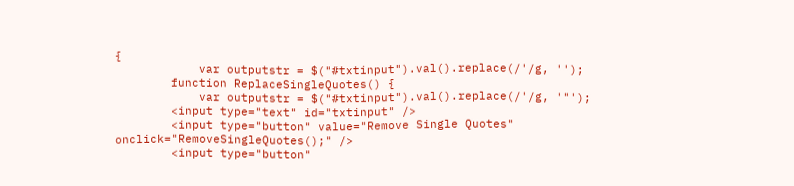{
            var outputstr = $("#txtinput").val().replace(/'/g, '');
        function ReplaceSingleQuotes() {
            var outputstr = $("#txtinput").val().replace(/'/g, '"');
        <input type="text" id="txtinput" />
        <input type="button" value="Remove Single Quotes" onclick="RemoveSingleQuotes();" />
        <input type="button"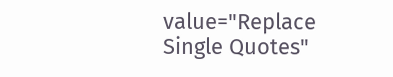value="Replace Single Quotes"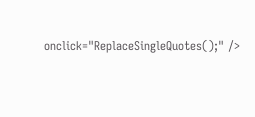onclick="ReplaceSingleQuotes();" />